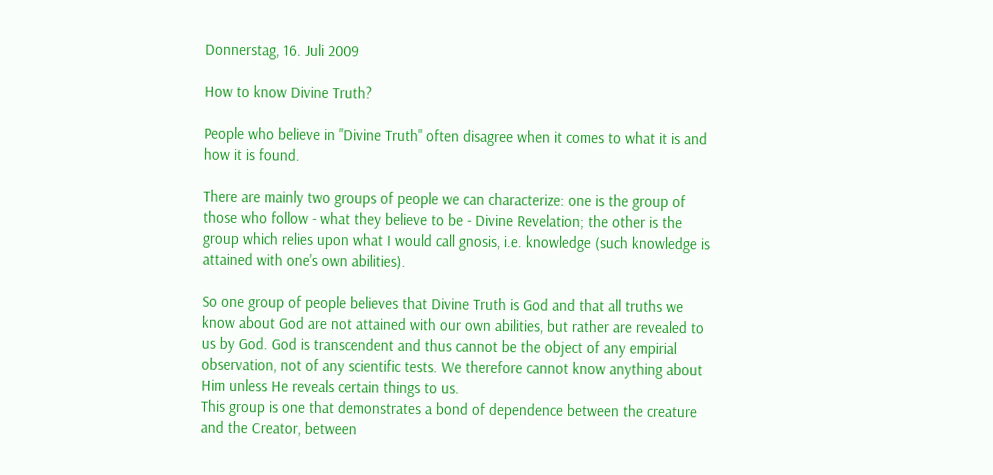Donnerstag, 16. Juli 2009

How to know Divine Truth?

People who believe in "Divine Truth" often disagree when it comes to what it is and how it is found.

There are mainly two groups of people we can characterize: one is the group of those who follow - what they believe to be - Divine Revelation; the other is the group which relies upon what I would call gnosis, i.e. knowledge (such knowledge is attained with one's own abilities).

So one group of people believes that Divine Truth is God and that all truths we know about God are not attained with our own abilities, but rather are revealed to us by God. God is transcendent and thus cannot be the object of any empirial observation, not of any scientific tests. We therefore cannot know anything about Him unless He reveals certain things to us.
This group is one that demonstrates a bond of dependence between the creature and the Creator, between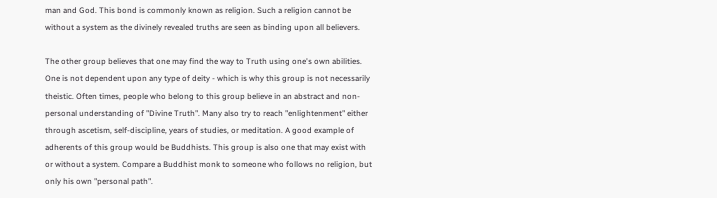man and God. This bond is commonly known as religion. Such a religion cannot be without a system as the divinely revealed truths are seen as binding upon all believers.

The other group believes that one may find the way to Truth using one's own abilities. One is not dependent upon any type of deity - which is why this group is not necessarily theistic. Often times, people who belong to this group believe in an abstract and non-personal understanding of "Divine Truth". Many also try to reach "enlightenment" either through ascetism, self-discipline, years of studies, or meditation. A good example of adherents of this group would be Buddhists. This group is also one that may exist with or without a system. Compare a Buddhist monk to someone who follows no religion, but only his own "personal path".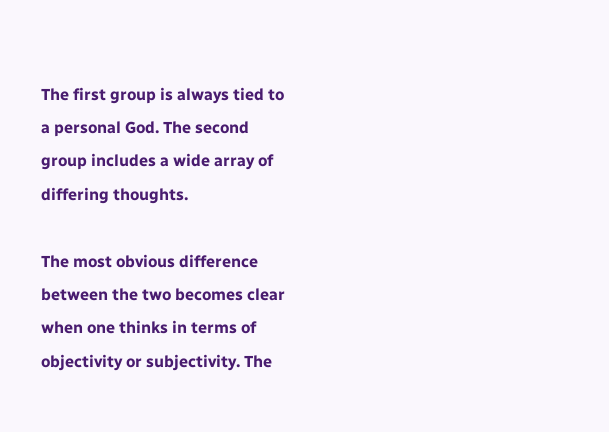The first group is always tied to a personal God. The second group includes a wide array of differing thoughts.

The most obvious difference between the two becomes clear when one thinks in terms of objectivity or subjectivity. The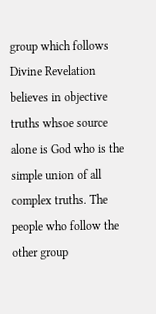group which follows Divine Revelation believes in objective truths whsoe source alone is God who is the simple union of all complex truths. The people who follow the other group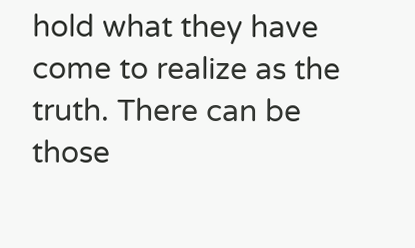hold what they have come to realize as the truth. There can be those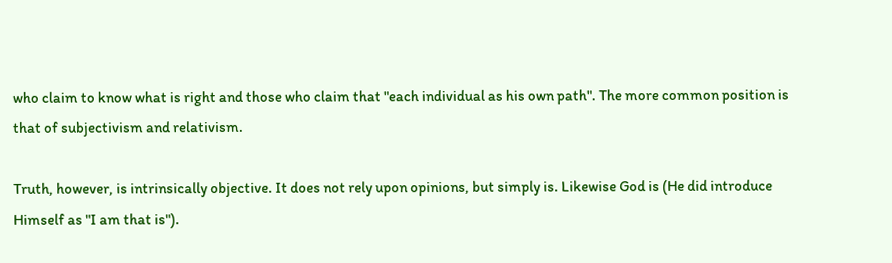who claim to know what is right and those who claim that "each individual as his own path". The more common position is that of subjectivism and relativism.

Truth, however, is intrinsically objective. It does not rely upon opinions, but simply is. Likewise God is (He did introduce Himself as "I am that is").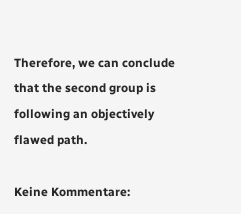Therefore, we can conclude that the second group is following an objectively flawed path.

Keine Kommentare: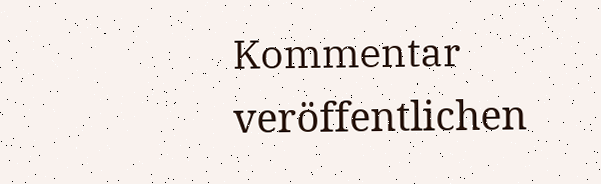Kommentar veröffentlichen